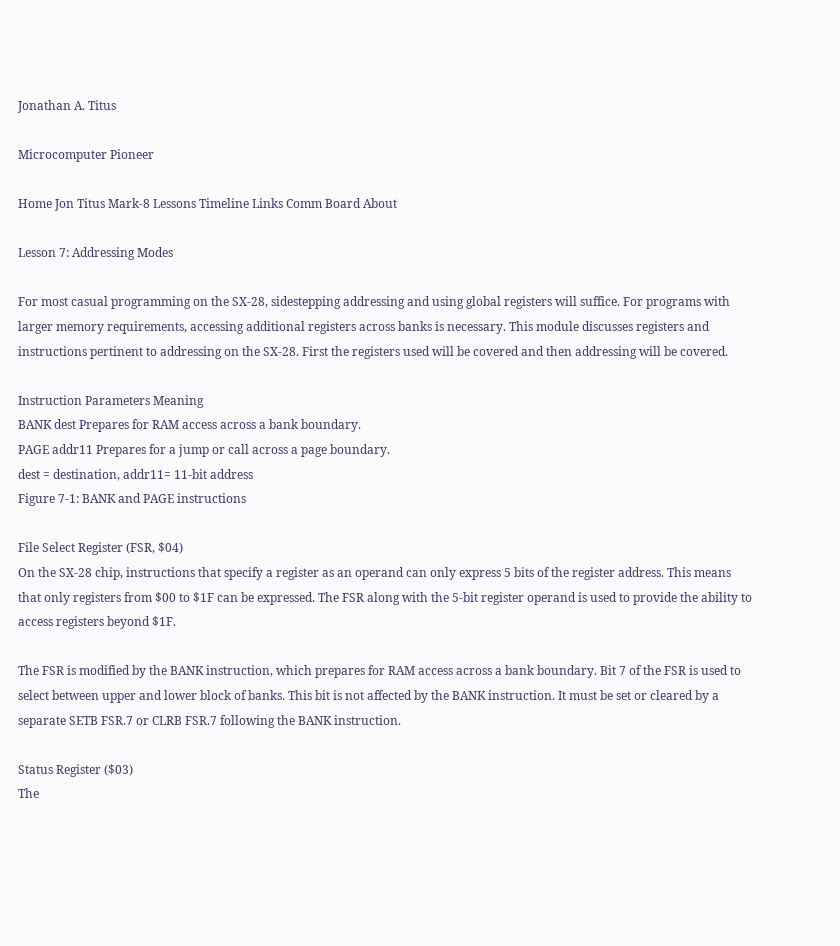Jonathan A. Titus

Microcomputer Pioneer

Home Jon Titus Mark-8 Lessons Timeline Links Comm Board About

Lesson 7: Addressing Modes

For most casual programming on the SX-28, sidestepping addressing and using global registers will suffice. For programs with larger memory requirements, accessing additional registers across banks is necessary. This module discusses registers and instructions pertinent to addressing on the SX-28. First the registers used will be covered and then addressing will be covered.

Instruction Parameters Meaning
BANK dest Prepares for RAM access across a bank boundary.
PAGE addr11 Prepares for a jump or call across a page boundary.
dest = destination, addr11= 11-bit address
Figure 7-1: BANK and PAGE instructions

File Select Register (FSR, $04)
On the SX-28 chip, instructions that specify a register as an operand can only express 5 bits of the register address. This means that only registers from $00 to $1F can be expressed. The FSR along with the 5-bit register operand is used to provide the ability to access registers beyond $1F.

The FSR is modified by the BANK instruction, which prepares for RAM access across a bank boundary. Bit 7 of the FSR is used to select between upper and lower block of banks. This bit is not affected by the BANK instruction. It must be set or cleared by a separate SETB FSR.7 or CLRB FSR.7 following the BANK instruction.

Status Register ($03)
The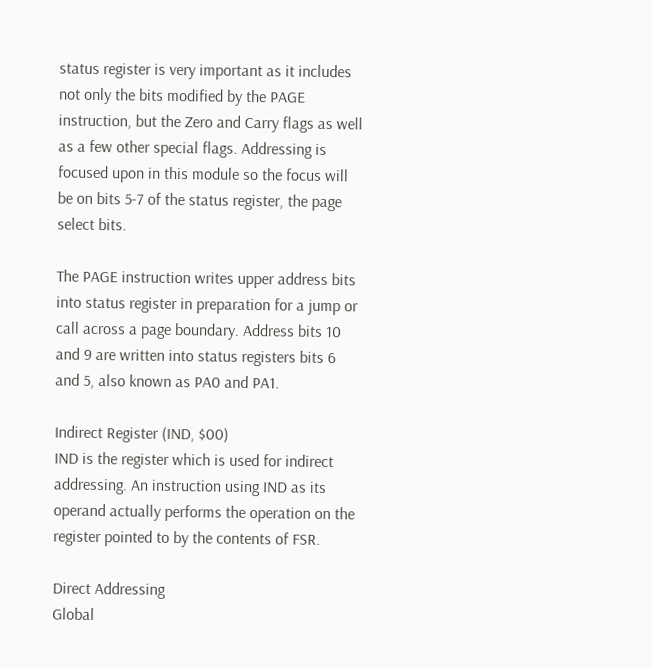status register is very important as it includes not only the bits modified by the PAGE instruction, but the Zero and Carry flags as well as a few other special flags. Addressing is focused upon in this module so the focus will be on bits 5-7 of the status register, the page select bits.

The PAGE instruction writes upper address bits into status register in preparation for a jump or call across a page boundary. Address bits 10 and 9 are written into status registers bits 6 and 5, also known as PA0 and PA1.

Indirect Register (IND, $00)
IND is the register which is used for indirect addressing. An instruction using IND as its operand actually performs the operation on the register pointed to by the contents of FSR.

Direct Addressing
Global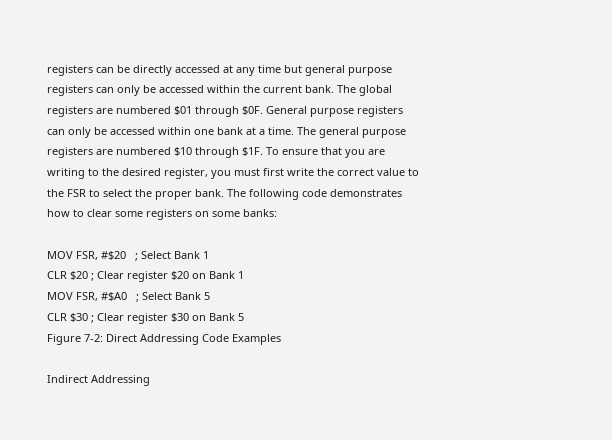registers can be directly accessed at any time but general purpose registers can only be accessed within the current bank. The global registers are numbered $01 through $0F. General purpose registers can only be accessed within one bank at a time. The general purpose registers are numbered $10 through $1F. To ensure that you are writing to the desired register, you must first write the correct value to the FSR to select the proper bank. The following code demonstrates how to clear some registers on some banks:

MOV FSR, #$20   ; Select Bank 1
CLR $20 ; Clear register $20 on Bank 1
MOV FSR, #$A0   ; Select Bank 5
CLR $30 ; Clear register $30 on Bank 5
Figure 7-2: Direct Addressing Code Examples

Indirect Addressing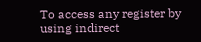To access any register by using indirect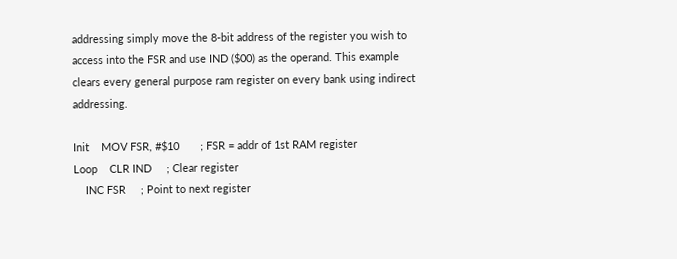addressing simply move the 8-bit address of the register you wish to access into the FSR and use IND ($00) as the operand. This example clears every general purpose ram register on every bank using indirect addressing.

Init    MOV FSR, #$10       ; FSR = addr of 1st RAM register
Loop    CLR IND     ; Clear register
    INC FSR     ; Point to next register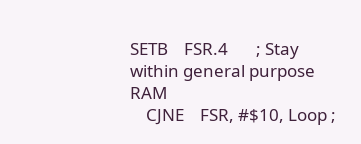SETB    FSR.4       ; Stay within general purpose RAM
    CJNE    FSR, #$10, Loop ;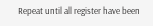Repeat until all register have been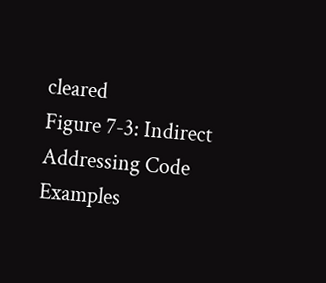cleared
Figure 7-3: Indirect Addressing Code Examples